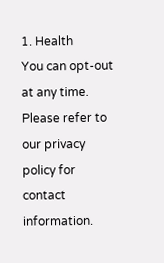1. Health
You can opt-out at any time. Please refer to our privacy policy for contact information.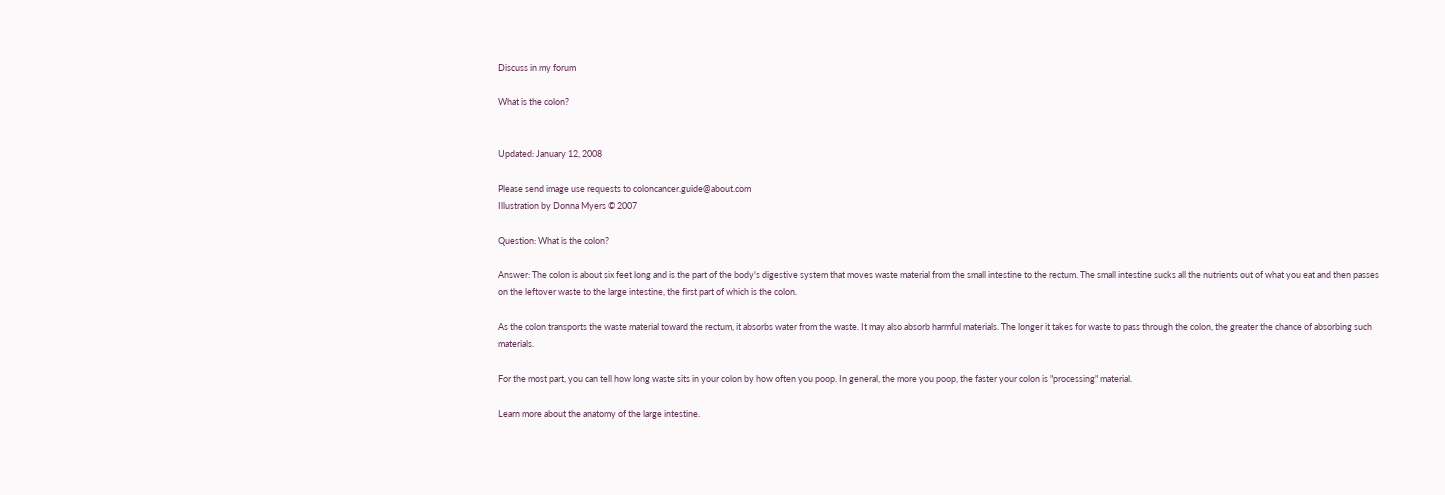Discuss in my forum

What is the colon?


Updated: January 12, 2008

Please send image use requests to coloncancer.guide@about.com
Illustration by Donna Myers © 2007

Question: What is the colon?

Answer: The colon is about six feet long and is the part of the body's digestive system that moves waste material from the small intestine to the rectum. The small intestine sucks all the nutrients out of what you eat and then passes on the leftover waste to the large intestine, the first part of which is the colon.

As the colon transports the waste material toward the rectum, it absorbs water from the waste. It may also absorb harmful materials. The longer it takes for waste to pass through the colon, the greater the chance of absorbing such materials.

For the most part, you can tell how long waste sits in your colon by how often you poop. In general, the more you poop, the faster your colon is "processing" material.

Learn more about the anatomy of the large intestine.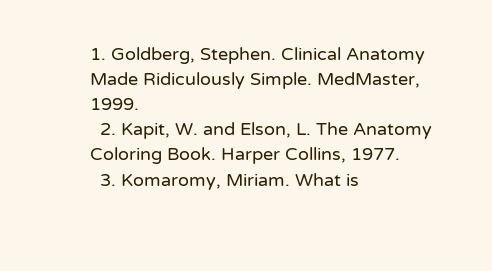1. Goldberg, Stephen. Clinical Anatomy Made Ridiculously Simple. MedMaster, 1999.
  2. Kapit, W. and Elson, L. The Anatomy Coloring Book. Harper Collins, 1977.
  3. Komaromy, Miriam. What is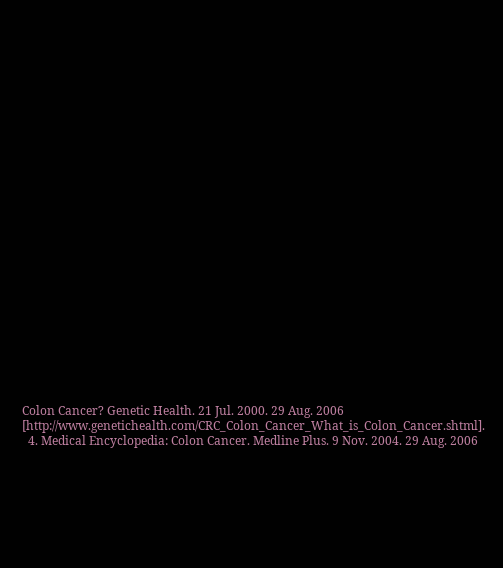Colon Cancer? Genetic Health. 21 Jul. 2000. 29 Aug. 2006 [http://www.genetichealth.com/CRC_Colon_Cancer_What_is_Colon_Cancer.shtml].
  4. Medical Encyclopedia: Colon Cancer. Medline Plus. 9 Nov. 2004. 29 Aug. 2006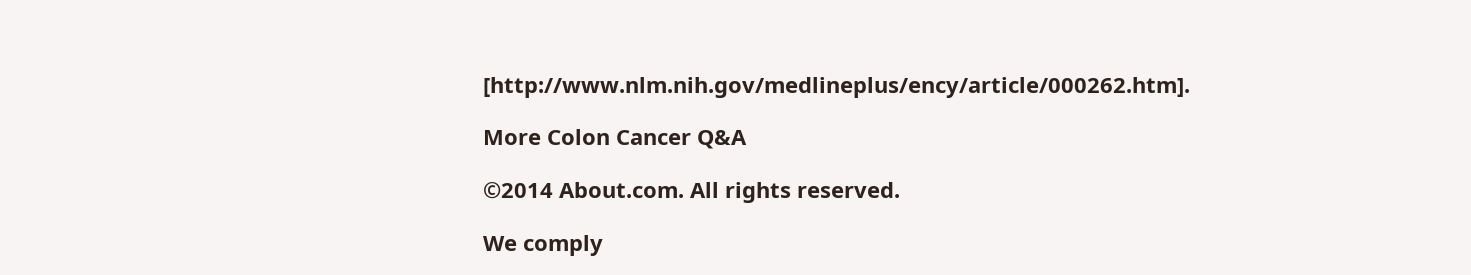[http://www.nlm.nih.gov/medlineplus/ency/article/000262.htm].

More Colon Cancer Q&A

©2014 About.com. All rights reserved.

We comply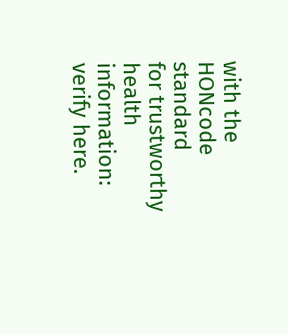with the HONcode standard
for trustworthy health
information: verify here.